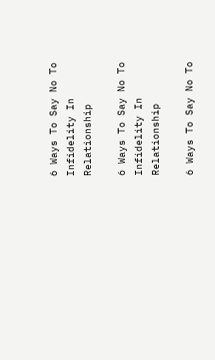6 Ways To Say No To Infidelity In Relationship

6 Ways To Say No To Infidelity In Relationship

6 Ways To Say No To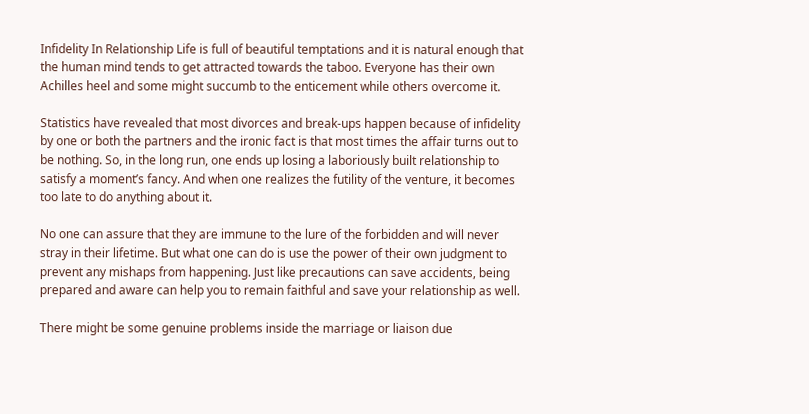Infidelity In Relationship Life is full of beautiful temptations and it is natural enough that the human mind tends to get attracted towards the taboo. Everyone has their own Achilles heel and some might succumb to the enticement while others overcome it.

Statistics have revealed that most divorces and break-ups happen because of infidelity by one or both the partners and the ironic fact is that most times the affair turns out to be nothing. So, in the long run, one ends up losing a laboriously built relationship to satisfy a moment’s fancy. And when one realizes the futility of the venture, it becomes too late to do anything about it.

No one can assure that they are immune to the lure of the forbidden and will never stray in their lifetime. But what one can do is use the power of their own judgment to prevent any mishaps from happening. Just like precautions can save accidents, being prepared and aware can help you to remain faithful and save your relationship as well.

There might be some genuine problems inside the marriage or liaison due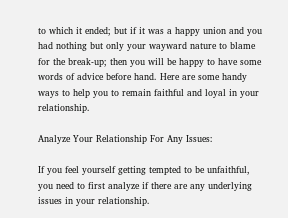to which it ended; but if it was a happy union and you had nothing but only your wayward nature to blame for the break-up; then you will be happy to have some words of advice before hand. Here are some handy ways to help you to remain faithful and loyal in your relationship.

Analyze Your Relationship For Any Issues:

If you feel yourself getting tempted to be unfaithful, you need to first analyze if there are any underlying issues in your relationship.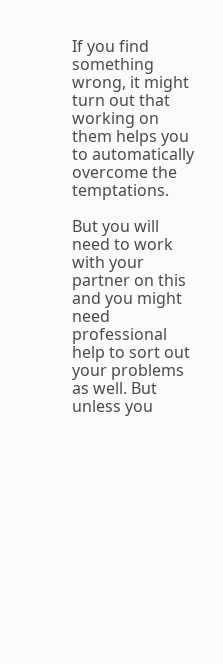If you find something wrong, it might turn out that working on them helps you to automatically overcome the temptations.

But you will need to work with your partner on this and you might need professional help to sort out your problems as well. But unless you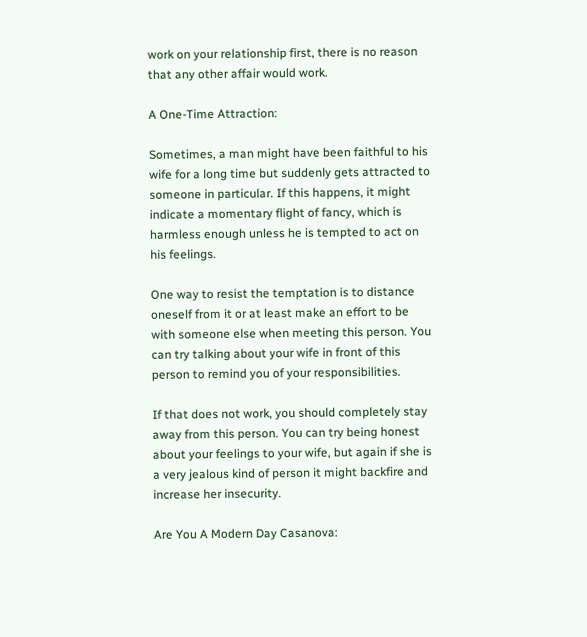work on your relationship first, there is no reason that any other affair would work.

A One-Time Attraction:

Sometimes, a man might have been faithful to his wife for a long time but suddenly gets attracted to someone in particular. If this happens, it might indicate a momentary flight of fancy, which is harmless enough unless he is tempted to act on his feelings.

One way to resist the temptation is to distance oneself from it or at least make an effort to be with someone else when meeting this person. You can try talking about your wife in front of this person to remind you of your responsibilities.

If that does not work, you should completely stay away from this person. You can try being honest about your feelings to your wife, but again if she is a very jealous kind of person it might backfire and increase her insecurity.

Are You A Modern Day Casanova: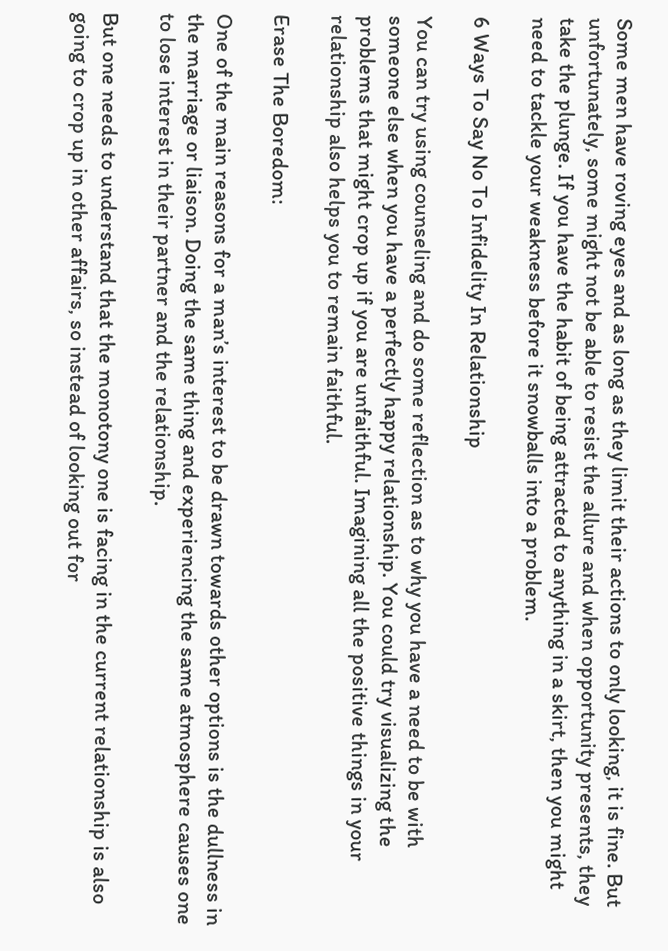Some men have roving eyes and as long as they limit their actions to only looking, it is fine. But unfortunately, some might not be able to resist the allure and when opportunity presents, they take the plunge. If you have the habit of being attracted to anything in a skirt, then you might need to tackle your weakness before it snowballs into a problem.

6 Ways To Say No To Infidelity In Relationship

You can try using counseling and do some reflection as to why you have a need to be with someone else when you have a perfectly happy relationship. You could try visualizing the problems that might crop up if you are unfaithful. Imagining all the positive things in your relationship also helps you to remain faithful.

Erase The Boredom:

One of the main reasons for a man’s interest to be drawn towards other options is the dullness in the marriage or liaison. Doing the same thing and experiencing the same atmosphere causes one to lose interest in their partner and the relationship.

But one needs to understand that the monotony one is facing in the current relationship is also going to crop up in other affairs, so instead of looking out for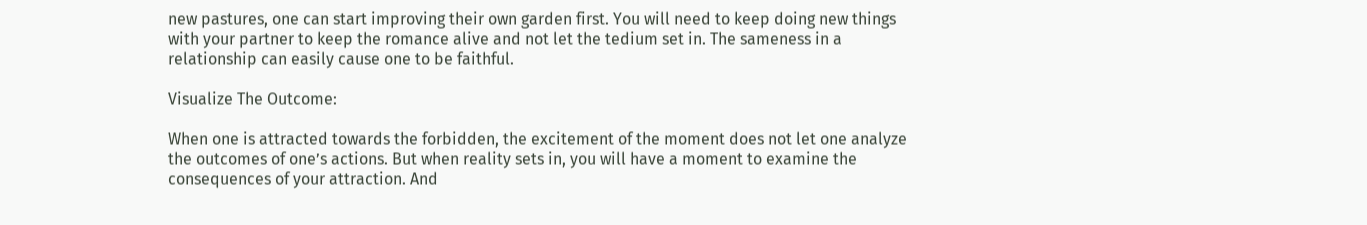new pastures, one can start improving their own garden first. You will need to keep doing new things with your partner to keep the romance alive and not let the tedium set in. The sameness in a relationship can easily cause one to be faithful.

Visualize The Outcome:

When one is attracted towards the forbidden, the excitement of the moment does not let one analyze the outcomes of one’s actions. But when reality sets in, you will have a moment to examine the consequences of your attraction. And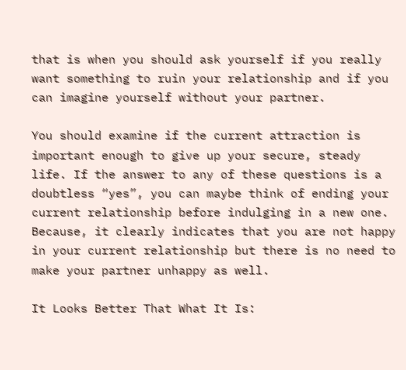that is when you should ask yourself if you really want something to ruin your relationship and if you can imagine yourself without your partner.

You should examine if the current attraction is important enough to give up your secure, steady life. If the answer to any of these questions is a doubtless “yes”, you can maybe think of ending your current relationship before indulging in a new one. Because, it clearly indicates that you are not happy in your current relationship but there is no need to make your partner unhappy as well.

It Looks Better That What It Is: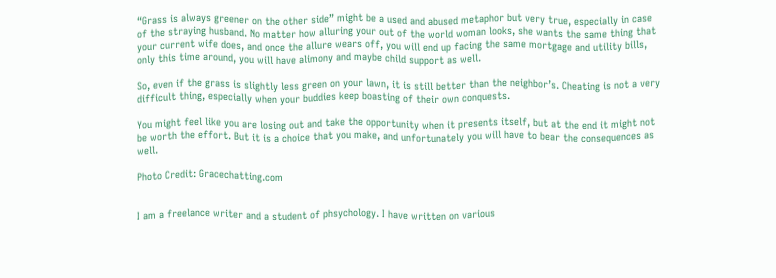“Grass is always greener on the other side” might be a used and abused metaphor but very true, especially in case of the straying husband. No matter how alluring your out of the world woman looks, she wants the same thing that your current wife does, and once the allure wears off, you will end up facing the same mortgage and utility bills, only this time around, you will have alimony and maybe child support as well.

So, even if the grass is slightly less green on your lawn, it is still better than the neighbor’s. Cheating is not a very difficult thing, especially when your buddies keep boasting of their own conquests.

You might feel like you are losing out and take the opportunity when it presents itself, but at the end it might not be worth the effort. But it is a choice that you make, and unfortunately you will have to bear the consequences as well.

Photo Credit: Gracechatting.com


I am a freelance writer and a student of phsychology. I have written on various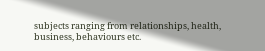subjects ranging from relationships, health, business, behaviours etc.